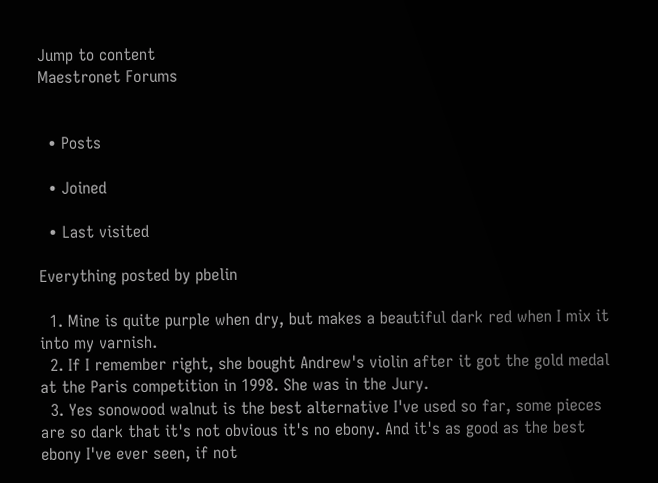Jump to content
Maestronet Forums


  • Posts

  • Joined

  • Last visited

Everything posted by pbelin

  1. Mine is quite purple when dry, but makes a beautiful dark red when I mix it into my varnish.
  2. If I remember right, she bought Andrew's violin after it got the gold medal at the Paris competition in 1998. She was in the Jury.
  3. Yes sonowood walnut is the best alternative I've used so far, some pieces are so dark that it's not obvious it's no ebony. And it's as good as the best ebony I've ever seen, if not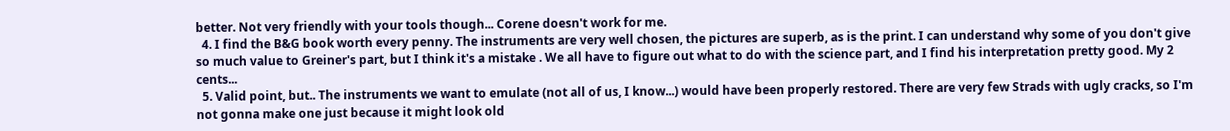better. Not very friendly with your tools though... Corene doesn't work for me.
  4. I find the B&G book worth every penny. The instruments are very well chosen, the pictures are superb, as is the print. I can understand why some of you don't give so much value to Greiner's part, but I think it's a mistake . We all have to figure out what to do with the science part, and I find his interpretation pretty good. My 2 cents...
  5. Valid point, but.. The instruments we want to emulate (not all of us, I know...) would have been properly restored. There are very few Strads with ugly cracks, so I'm not gonna make one just because it might look old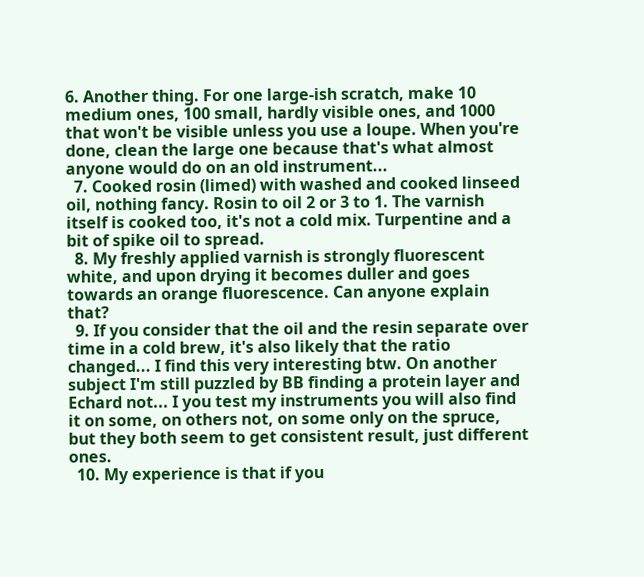6. Another thing. For one large-ish scratch, make 10 medium ones, 100 small, hardly visible ones, and 1000 that won't be visible unless you use a loupe. When you're done, clean the large one because that's what almost anyone would do on an old instrument...
  7. Cooked rosin (limed) with washed and cooked linseed oil, nothing fancy. Rosin to oil 2 or 3 to 1. The varnish itself is cooked too, it's not a cold mix. Turpentine and a bit of spike oil to spread.
  8. My freshly applied varnish is strongly fluorescent white, and upon drying it becomes duller and goes towards an orange fluorescence. Can anyone explain that?
  9. If you consider that the oil and the resin separate over time in a cold brew, it's also likely that the ratio changed... I find this very interesting btw. On another subject I'm still puzzled by BB finding a protein layer and Echard not... I you test my instruments you will also find it on some, on others not, on some only on the spruce, but they both seem to get consistent result, just different ones.
  10. My experience is that if you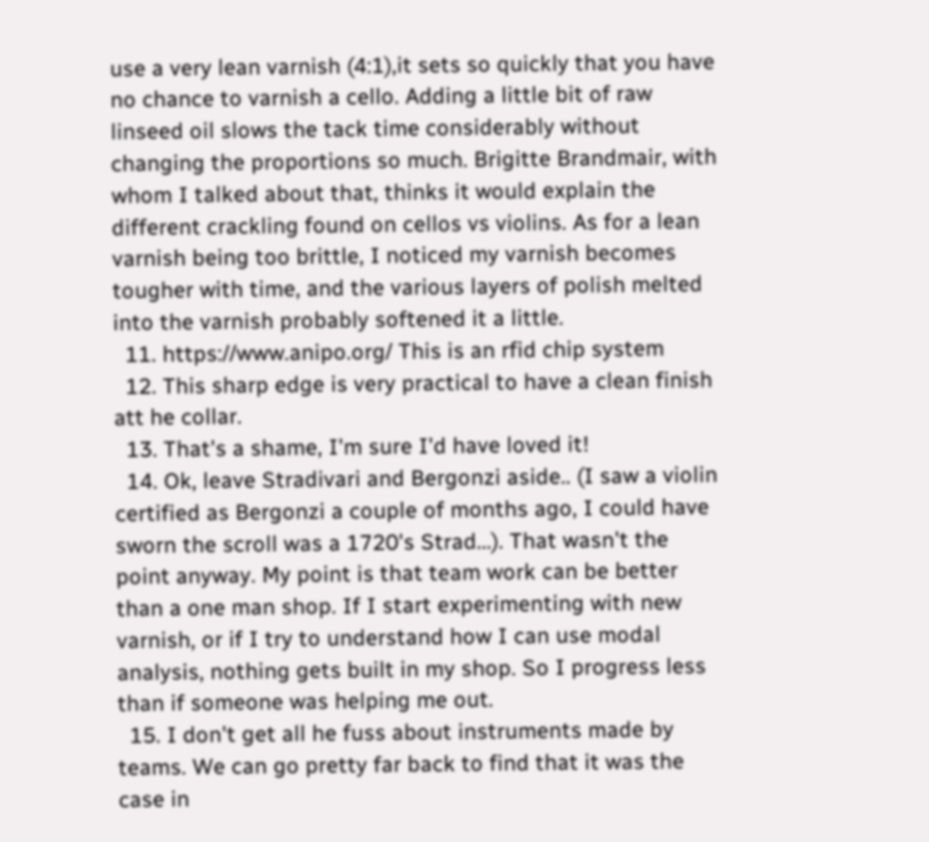use a very lean varnish (4:1),it sets so quickly that you have no chance to varnish a cello. Adding a little bit of raw linseed oil slows the tack time considerably without changing the proportions so much. Brigitte Brandmair, with whom I talked about that, thinks it would explain the different crackling found on cellos vs violins. As for a lean varnish being too brittle, I noticed my varnish becomes tougher with time, and the various layers of polish melted into the varnish probably softened it a little.
  11. https://www.anipo.org/ This is an rfid chip system
  12. This sharp edge is very practical to have a clean finish att he collar.
  13. That's a shame, I'm sure I'd have loved it!
  14. Ok, leave Stradivari and Bergonzi aside.. (I saw a violin certified as Bergonzi a couple of months ago, I could have sworn the scroll was a 1720's Strad...). That wasn't the point anyway. My point is that team work can be better than a one man shop. If I start experimenting with new varnish, or if I try to understand how I can use modal analysis, nothing gets built in my shop. So I progress less than if someone was helping me out.
  15. I don't get all he fuss about instruments made by teams. We can go pretty far back to find that it was the case in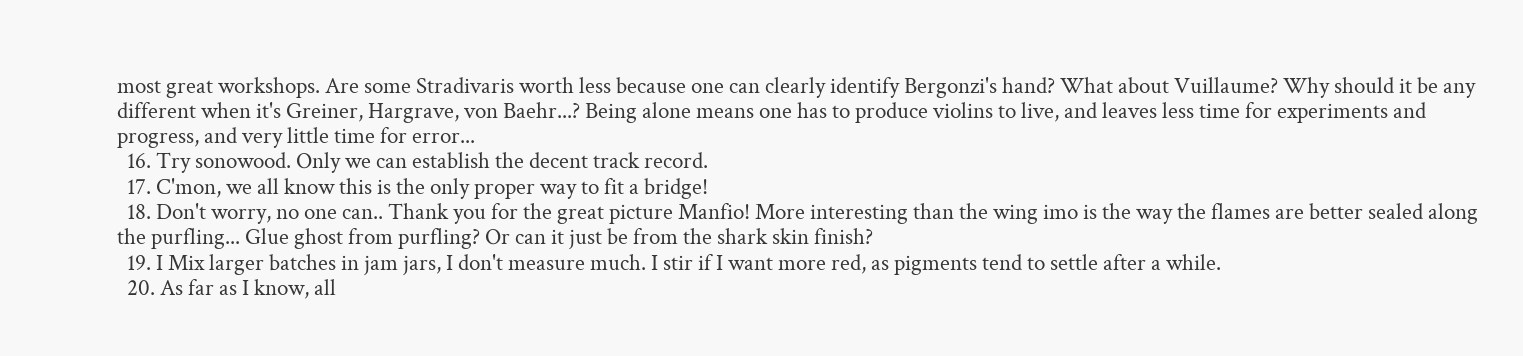most great workshops. Are some Stradivaris worth less because one can clearly identify Bergonzi's hand? What about Vuillaume? Why should it be any different when it's Greiner, Hargrave, von Baehr...? Being alone means one has to produce violins to live, and leaves less time for experiments and progress, and very little time for error...
  16. Try sonowood. Only we can establish the decent track record.
  17. C'mon, we all know this is the only proper way to fit a bridge!
  18. Don't worry, no one can.. Thank you for the great picture Manfio! More interesting than the wing imo is the way the flames are better sealed along the purfling... Glue ghost from purfling? Or can it just be from the shark skin finish?
  19. I Mix larger batches in jam jars, I don't measure much. I stir if I want more red, as pigments tend to settle after a while.
  20. As far as I know, all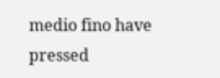medio fino have pressed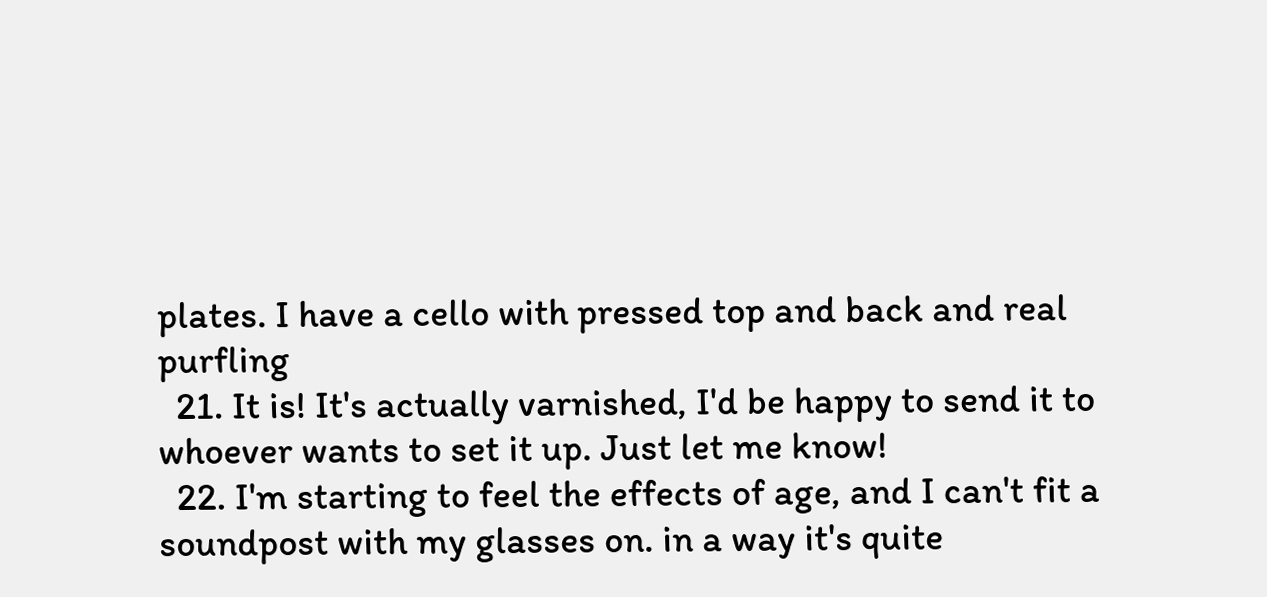plates. I have a cello with pressed top and back and real purfling
  21. It is! It's actually varnished, I'd be happy to send it to whoever wants to set it up. Just let me know!
  22. I'm starting to feel the effects of age, and I can't fit a soundpost with my glasses on. in a way it's quite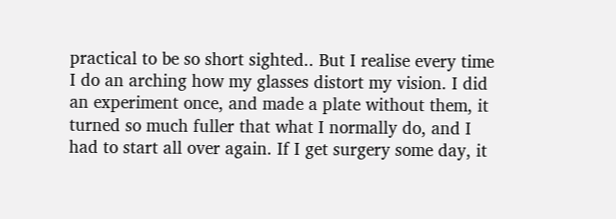practical to be so short sighted.. But I realise every time I do an arching how my glasses distort my vision. I did an experiment once, and made a plate without them, it turned so much fuller that what I normally do, and I had to start all over again. If I get surgery some day, it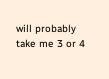will probably take me 3 or 4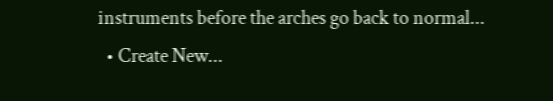instruments before the arches go back to normal...
  • Create New...